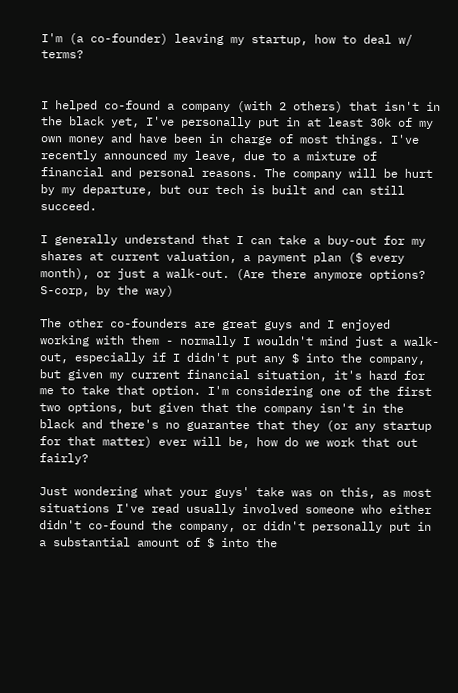I'm (a co-founder) leaving my startup, how to deal w/ terms?


I helped co-found a company (with 2 others) that isn't in the black yet, I've personally put in at least 30k of my own money and have been in charge of most things. I've recently announced my leave, due to a mixture of financial and personal reasons. The company will be hurt by my departure, but our tech is built and can still succeed.

I generally understand that I can take a buy-out for my shares at current valuation, a payment plan ($ every month), or just a walk-out. (Are there anymore options? S-corp, by the way)

The other co-founders are great guys and I enjoyed working with them - normally I wouldn't mind just a walk-out, especially if I didn't put any $ into the company, but given my current financial situation, it's hard for me to take that option. I'm considering one of the first two options, but given that the company isn't in the black and there's no guarantee that they (or any startup for that matter) ever will be, how do we work that out fairly?

Just wondering what your guys' take was on this, as most situations I've read usually involved someone who either didn't co-found the company, or didn't personally put in a substantial amount of $ into the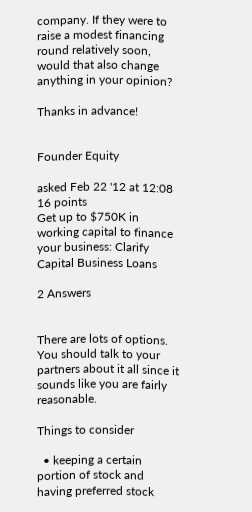company. If they were to raise a modest financing round relatively soon, would that also change anything in your opinion?

Thanks in advance!


Founder Equity

asked Feb 22 '12 at 12:08
16 points
Get up to $750K in working capital to finance your business: Clarify Capital Business Loans

2 Answers


There are lots of options. You should talk to your partners about it all since it sounds like you are fairly reasonable.

Things to consider

  • keeping a certain portion of stock and having preferred stock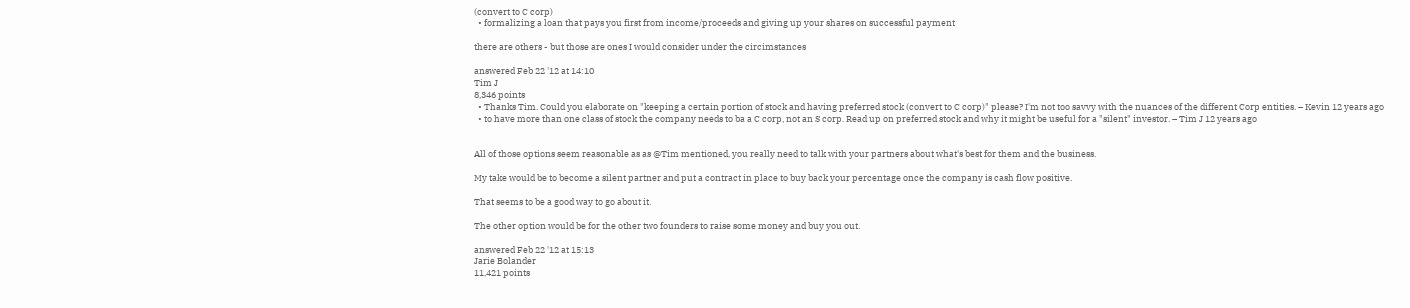(convert to C corp)
  • formalizing a loan that pays you first from income/proceeds and giving up your shares on successful payment

there are others - but those are ones I would consider under the circimstances

answered Feb 22 '12 at 14:10
Tim J
8,346 points
  • Thanks Tim. Could you elaborate on "keeping a certain portion of stock and having preferred stock (convert to C corp)" please? I'm not too savvy with the nuances of the different Corp entities. – Kevin 12 years ago
  • to have more than one class of stock the company needs to ba a C corp, not an S corp. Read up on preferred stock and why it might be useful for a "silent" investor. – Tim J 12 years ago


All of those options seem reasonable as as @Tim mentioned, you really need to talk with your partners about what's best for them and the business.

My take would be to become a silent partner and put a contract in place to buy back your percentage once the company is cash flow positive.

That seems to be a good way to go about it.

The other option would be for the other two founders to raise some money and buy you out.

answered Feb 22 '12 at 15:13
Jarie Bolander
11,421 points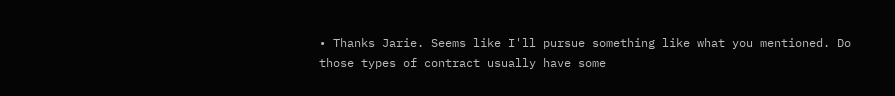• Thanks Jarie. Seems like I'll pursue something like what you mentioned. Do those types of contract usually have some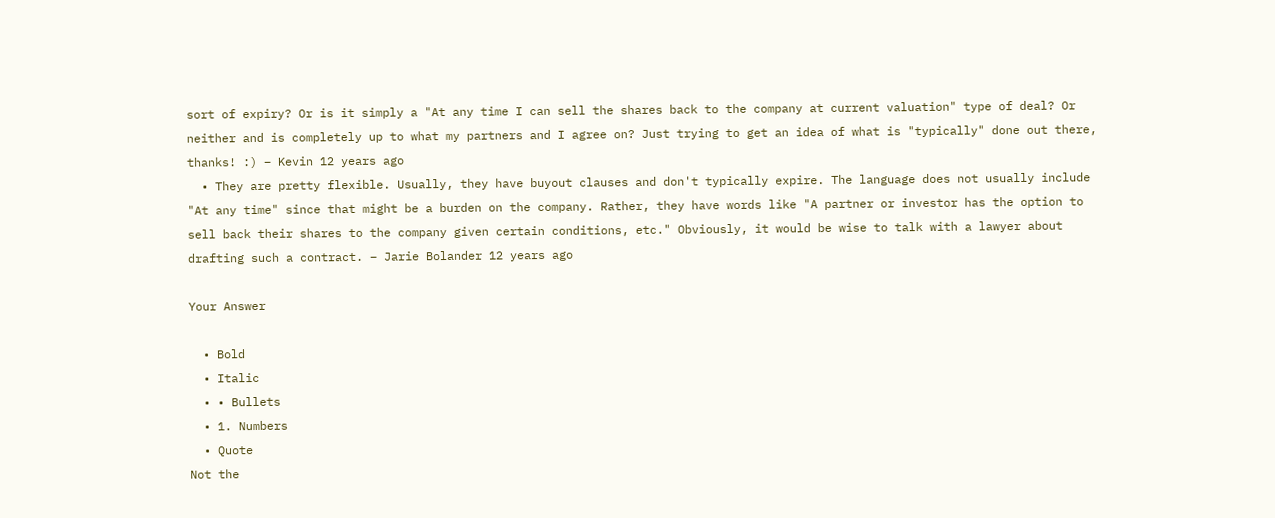sort of expiry? Or is it simply a "At any time I can sell the shares back to the company at current valuation" type of deal? Or neither and is completely up to what my partners and I agree on? Just trying to get an idea of what is "typically" done out there, thanks! :) – Kevin 12 years ago
  • They are pretty flexible. Usually, they have buyout clauses and don't typically expire. The language does not usually include "At any time" since that might be a burden on the company. Rather, they have words like "A partner or investor has the option to sell back their shares to the company given certain conditions, etc." Obviously, it would be wise to talk with a lawyer about drafting such a contract. – Jarie Bolander 12 years ago

Your Answer

  • Bold
  • Italic
  • • Bullets
  • 1. Numbers
  • Quote
Not the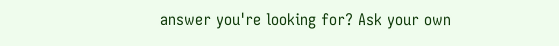answer you're looking for? Ask your own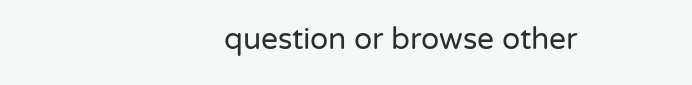question or browse other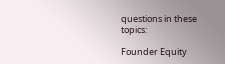questions in these topics:

Founder Equity